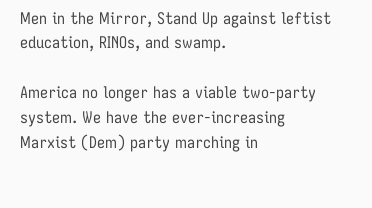Men in the Mirror, Stand Up against leftist education, RINOs, and swamp.

America no longer has a viable two-party system. We have the ever-increasing Marxist (Dem) party marching in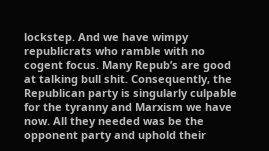lockstep. And we have wimpy republicrats who ramble with no cogent focus. Many Repub’s are good at talking bull shit. Consequently, the Republican party is singularly culpable for the tyranny and Marxism we have now. All they needed was be the opponent party and uphold their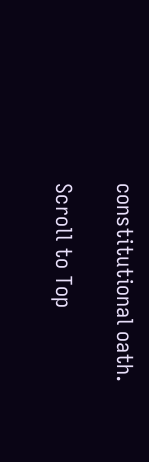constitutional oath.

Scroll to Top